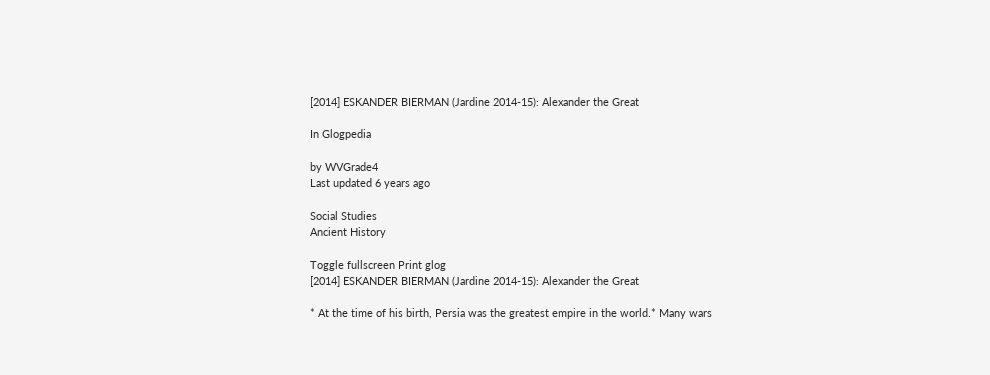[2014] ESKANDER BIERMAN (Jardine 2014-15): Alexander the Great

In Glogpedia

by WVGrade4
Last updated 6 years ago

Social Studies
Ancient History

Toggle fullscreen Print glog
[2014] ESKANDER BIERMAN (Jardine 2014-15): Alexander the Great

* At the time of his birth, Persia was the greatest empire in the world.* Many wars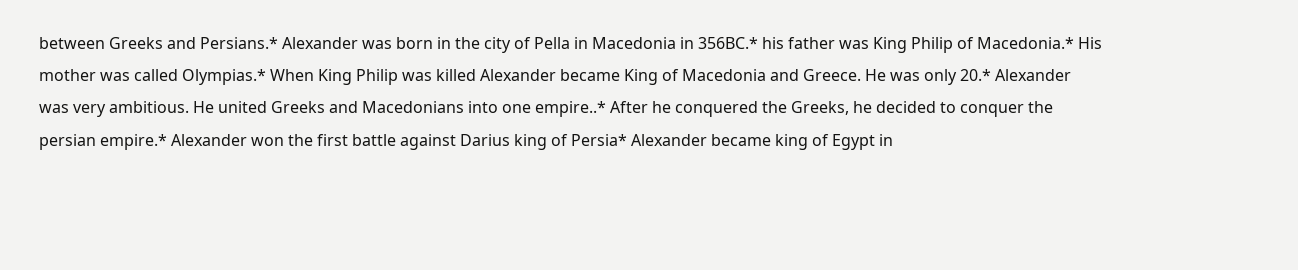between Greeks and Persians.* Alexander was born in the city of Pella in Macedonia in 356BC.* his father was King Philip of Macedonia.* His mother was called Olympias.* When King Philip was killed Alexander became King of Macedonia and Greece. He was only 20.* Alexander was very ambitious. He united Greeks and Macedonians into one empire..* After he conquered the Greeks, he decided to conquer the persian empire.* Alexander won the first battle against Darius king of Persia* Alexander became king of Egypt in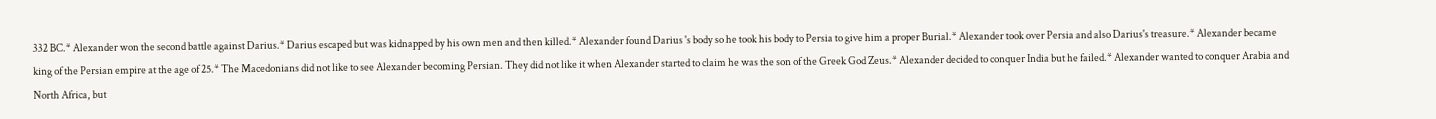332 BC.* Alexander won the second battle against Darius.* Darius escaped but was kidnapped by his own men and then killed.* Alexander found Darius 's body so he took his body to Persia to give him a proper Burial.* Alexander took over Persia and also Darius's treasure.* Alexander became king of the Persian empire at the age of 25.* The Macedonians did not like to see Alexander becoming Persian. They did not like it when Alexander started to claim he was the son of the Greek God Zeus.* Alexander decided to conquer India but he failed.* Alexander wanted to conquer Arabia and North Africa, but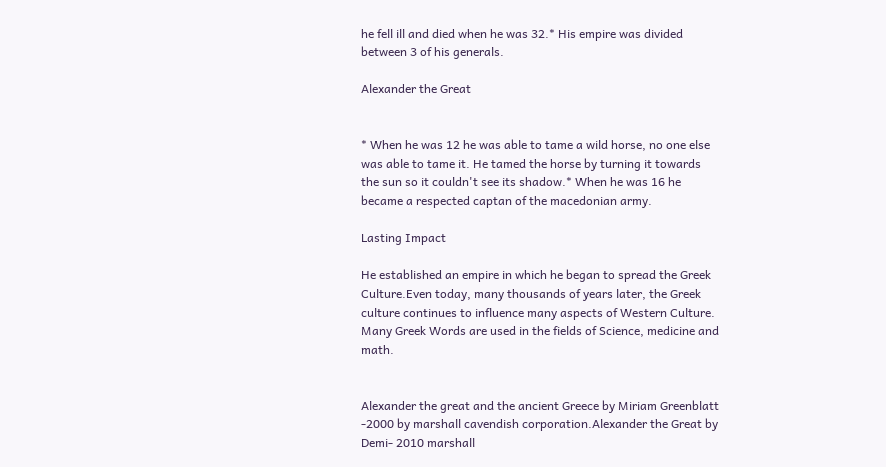he fell ill and died when he was 32.* His empire was divided between 3 of his generals.

Alexander the Great


* When he was 12 he was able to tame a wild horse, no one else was able to tame it. He tamed the horse by turning it towards the sun so it couldn't see its shadow.* When he was 16 he became a respected captan of the macedonian army.

Lasting Impact

He established an empire in which he began to spread the Greek Culture.Even today, many thousands of years later, the Greek culture continues to influence many aspects of Western Culture. Many Greek Words are used in the fields of Science, medicine and math.


Alexander the great and the ancient Greece by Miriam Greenblatt -2000 by marshall cavendish corporation.Alexander the Great by Demi- 2010 marshall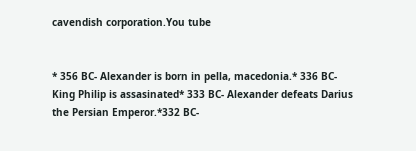cavendish corporation.You tube


* 356 BC- Alexander is born in pella, macedonia.* 336 BC- King Philip is assasinated* 333 BC- Alexander defeats Darius the Persian Emperor.*332 BC-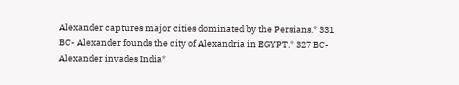Alexander captures major cities dominated by the Persians.* 331 BC- Alexander founds the city of Alexandria in EGYPT.* 327 BC- Alexander invades India*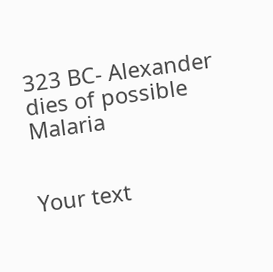323 BC- Alexander dies of possible Malaria


Your text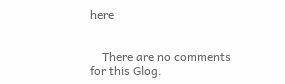here


    There are no comments for this Glog.